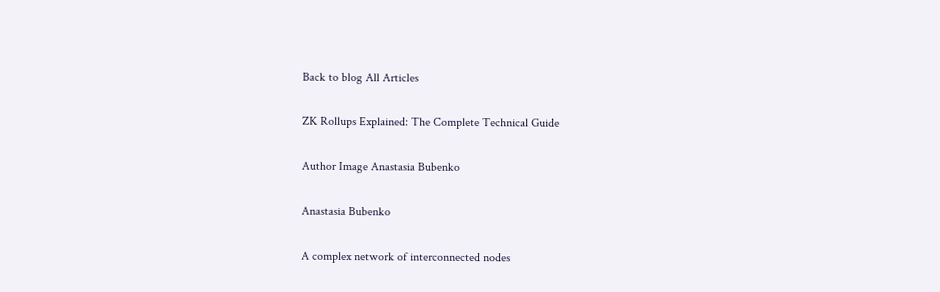Back to blog All Articles

ZK Rollups Explained: The Complete Technical Guide

Author Image Anastasia Bubenko

Anastasia Bubenko

A complex network of interconnected nodes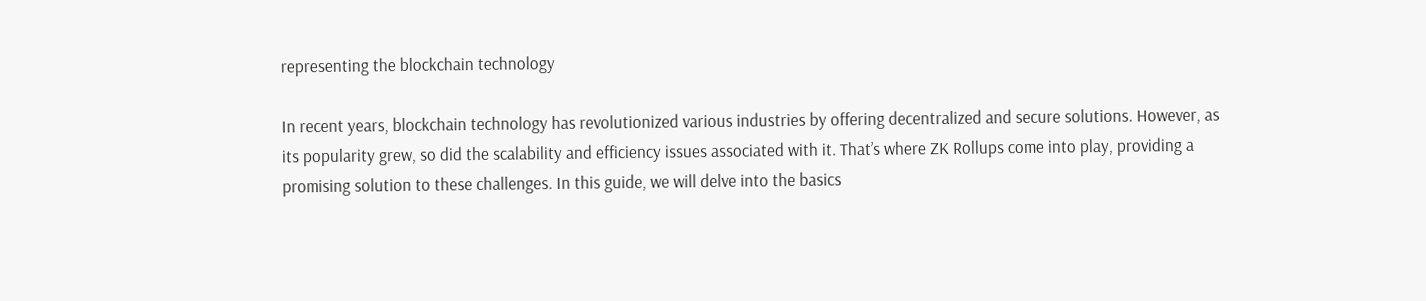representing the blockchain technology

In recent years, blockchain technology has revolutionized various industries by offering decentralized and secure solutions. However, as its popularity grew, so did the scalability and efficiency issues associated with it. That’s where ZK Rollups come into play, providing a promising solution to these challenges. In this guide, we will delve into the basics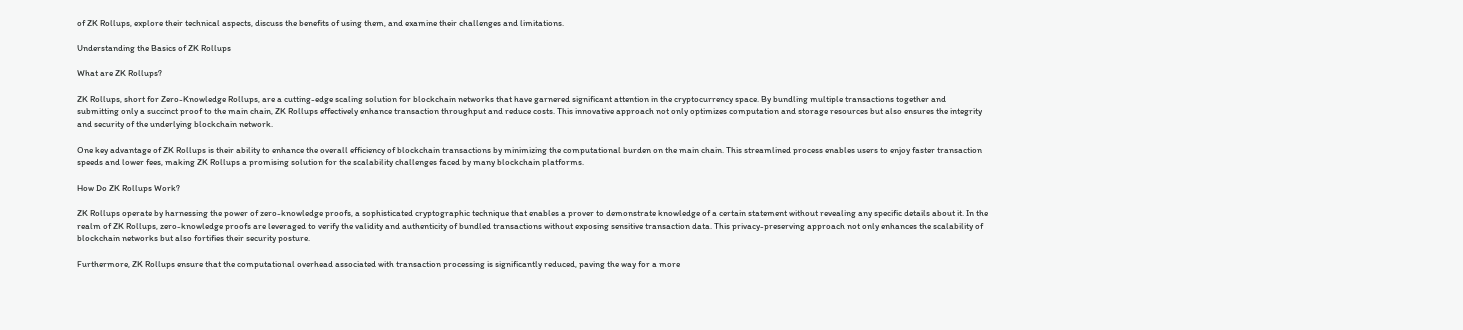of ZK Rollups, explore their technical aspects, discuss the benefits of using them, and examine their challenges and limitations.

Understanding the Basics of ZK Rollups

What are ZK Rollups?

ZK Rollups, short for Zero-Knowledge Rollups, are a cutting-edge scaling solution for blockchain networks that have garnered significant attention in the cryptocurrency space. By bundling multiple transactions together and submitting only a succinct proof to the main chain, ZK Rollups effectively enhance transaction throughput and reduce costs. This innovative approach not only optimizes computation and storage resources but also ensures the integrity and security of the underlying blockchain network.

One key advantage of ZK Rollups is their ability to enhance the overall efficiency of blockchain transactions by minimizing the computational burden on the main chain. This streamlined process enables users to enjoy faster transaction speeds and lower fees, making ZK Rollups a promising solution for the scalability challenges faced by many blockchain platforms.

How Do ZK Rollups Work?

ZK Rollups operate by harnessing the power of zero-knowledge proofs, a sophisticated cryptographic technique that enables a prover to demonstrate knowledge of a certain statement without revealing any specific details about it. In the realm of ZK Rollups, zero-knowledge proofs are leveraged to verify the validity and authenticity of bundled transactions without exposing sensitive transaction data. This privacy-preserving approach not only enhances the scalability of blockchain networks but also fortifies their security posture.

Furthermore, ZK Rollups ensure that the computational overhead associated with transaction processing is significantly reduced, paving the way for a more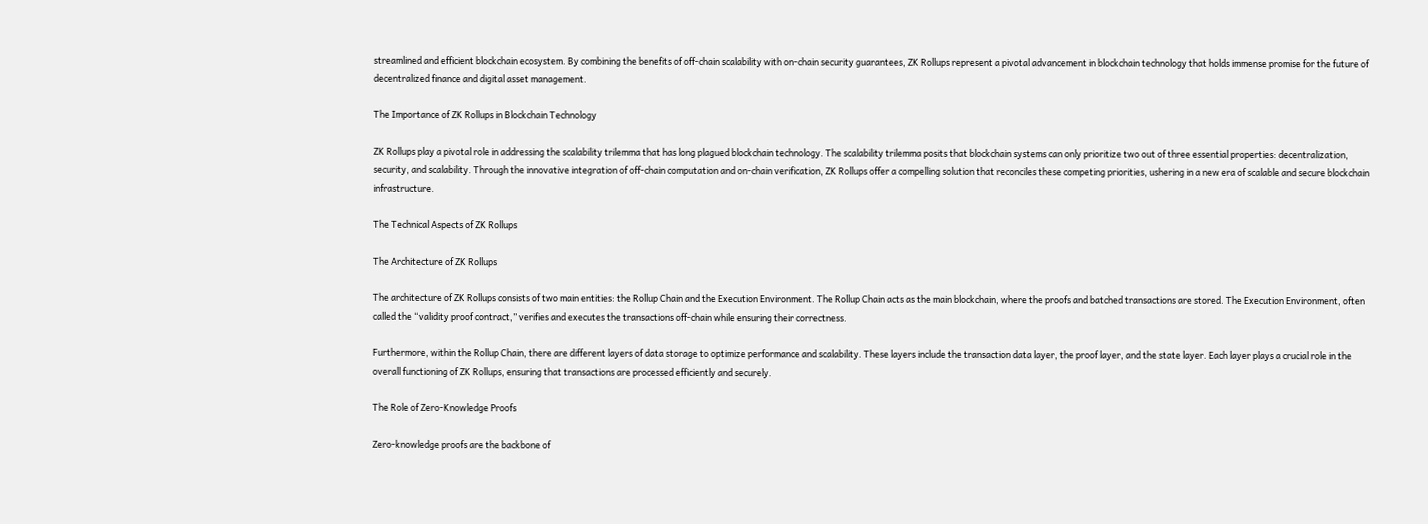streamlined and efficient blockchain ecosystem. By combining the benefits of off-chain scalability with on-chain security guarantees, ZK Rollups represent a pivotal advancement in blockchain technology that holds immense promise for the future of decentralized finance and digital asset management.

The Importance of ZK Rollups in Blockchain Technology

ZK Rollups play a pivotal role in addressing the scalability trilemma that has long plagued blockchain technology. The scalability trilemma posits that blockchain systems can only prioritize two out of three essential properties: decentralization, security, and scalability. Through the innovative integration of off-chain computation and on-chain verification, ZK Rollups offer a compelling solution that reconciles these competing priorities, ushering in a new era of scalable and secure blockchain infrastructure.

The Technical Aspects of ZK Rollups

The Architecture of ZK Rollups

The architecture of ZK Rollups consists of two main entities: the Rollup Chain and the Execution Environment. The Rollup Chain acts as the main blockchain, where the proofs and batched transactions are stored. The Execution Environment, often called the “validity proof contract,” verifies and executes the transactions off-chain while ensuring their correctness.

Furthermore, within the Rollup Chain, there are different layers of data storage to optimize performance and scalability. These layers include the transaction data layer, the proof layer, and the state layer. Each layer plays a crucial role in the overall functioning of ZK Rollups, ensuring that transactions are processed efficiently and securely.

The Role of Zero-Knowledge Proofs

Zero-knowledge proofs are the backbone of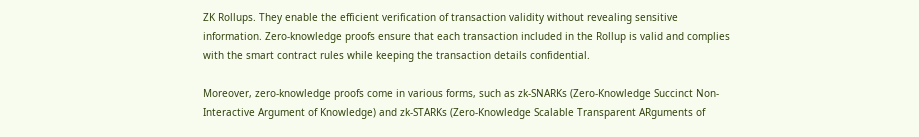ZK Rollups. They enable the efficient verification of transaction validity without revealing sensitive information. Zero-knowledge proofs ensure that each transaction included in the Rollup is valid and complies with the smart contract rules while keeping the transaction details confidential.

Moreover, zero-knowledge proofs come in various forms, such as zk-SNARKs (Zero-Knowledge Succinct Non-Interactive Argument of Knowledge) and zk-STARKs (Zero-Knowledge Scalable Transparent ARguments of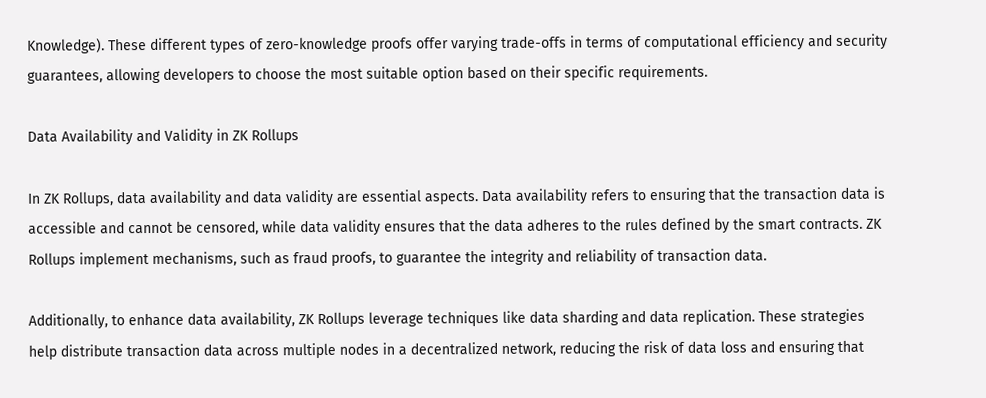Knowledge). These different types of zero-knowledge proofs offer varying trade-offs in terms of computational efficiency and security guarantees, allowing developers to choose the most suitable option based on their specific requirements.

Data Availability and Validity in ZK Rollups

In ZK Rollups, data availability and data validity are essential aspects. Data availability refers to ensuring that the transaction data is accessible and cannot be censored, while data validity ensures that the data adheres to the rules defined by the smart contracts. ZK Rollups implement mechanisms, such as fraud proofs, to guarantee the integrity and reliability of transaction data.

Additionally, to enhance data availability, ZK Rollups leverage techniques like data sharding and data replication. These strategies help distribute transaction data across multiple nodes in a decentralized network, reducing the risk of data loss and ensuring that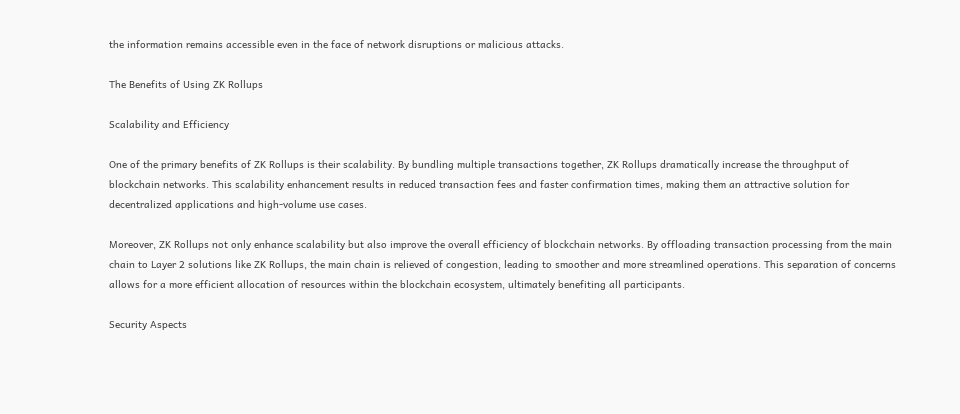the information remains accessible even in the face of network disruptions or malicious attacks.

The Benefits of Using ZK Rollups

Scalability and Efficiency

One of the primary benefits of ZK Rollups is their scalability. By bundling multiple transactions together, ZK Rollups dramatically increase the throughput of blockchain networks. This scalability enhancement results in reduced transaction fees and faster confirmation times, making them an attractive solution for decentralized applications and high-volume use cases.

Moreover, ZK Rollups not only enhance scalability but also improve the overall efficiency of blockchain networks. By offloading transaction processing from the main chain to Layer 2 solutions like ZK Rollups, the main chain is relieved of congestion, leading to smoother and more streamlined operations. This separation of concerns allows for a more efficient allocation of resources within the blockchain ecosystem, ultimately benefiting all participants.

Security Aspects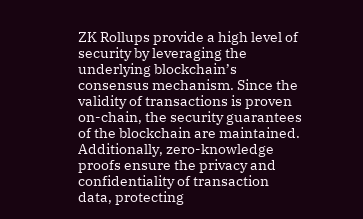ZK Rollups provide a high level of security by leveraging the underlying blockchain’s consensus mechanism. Since the validity of transactions is proven on-chain, the security guarantees of the blockchain are maintained. Additionally, zero-knowledge proofs ensure the privacy and confidentiality of transaction data, protecting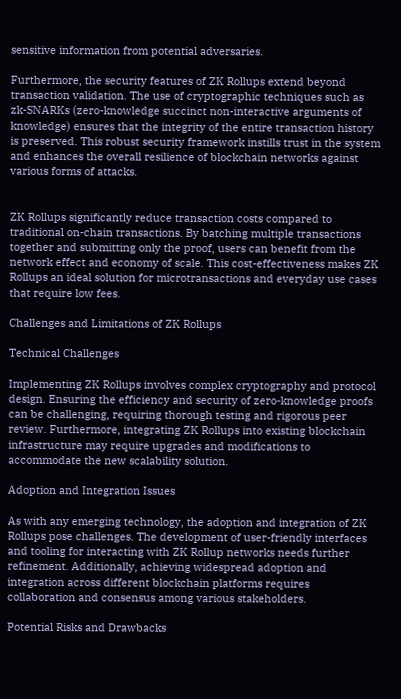sensitive information from potential adversaries.

Furthermore, the security features of ZK Rollups extend beyond transaction validation. The use of cryptographic techniques such as zk-SNARKs (zero-knowledge succinct non-interactive arguments of knowledge) ensures that the integrity of the entire transaction history is preserved. This robust security framework instills trust in the system and enhances the overall resilience of blockchain networks against various forms of attacks.


ZK Rollups significantly reduce transaction costs compared to traditional on-chain transactions. By batching multiple transactions together and submitting only the proof, users can benefit from the network effect and economy of scale. This cost-effectiveness makes ZK Rollups an ideal solution for microtransactions and everyday use cases that require low fees.

Challenges and Limitations of ZK Rollups

Technical Challenges

Implementing ZK Rollups involves complex cryptography and protocol design. Ensuring the efficiency and security of zero-knowledge proofs can be challenging, requiring thorough testing and rigorous peer review. Furthermore, integrating ZK Rollups into existing blockchain infrastructure may require upgrades and modifications to accommodate the new scalability solution.

Adoption and Integration Issues

As with any emerging technology, the adoption and integration of ZK Rollups pose challenges. The development of user-friendly interfaces and tooling for interacting with ZK Rollup networks needs further refinement. Additionally, achieving widespread adoption and integration across different blockchain platforms requires collaboration and consensus among various stakeholders.

Potential Risks and Drawbacks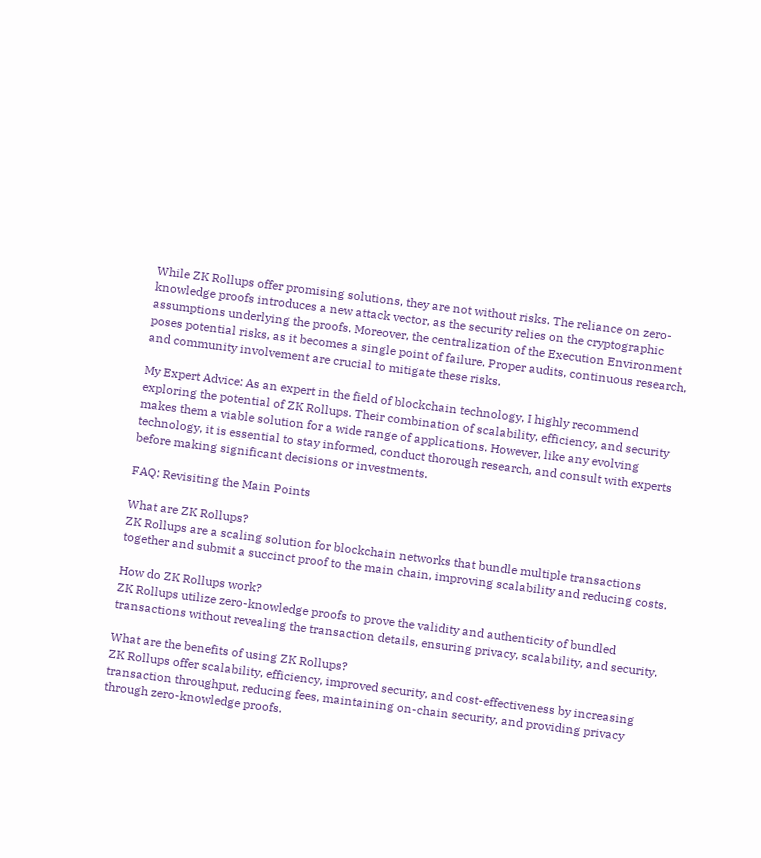While ZK Rollups offer promising solutions, they are not without risks. The reliance on zero-knowledge proofs introduces a new attack vector, as the security relies on the cryptographic assumptions underlying the proofs. Moreover, the centralization of the Execution Environment poses potential risks, as it becomes a single point of failure. Proper audits, continuous research, and community involvement are crucial to mitigate these risks.

My Expert Advice: As an expert in the field of blockchain technology, I highly recommend exploring the potential of ZK Rollups. Their combination of scalability, efficiency, and security makes them a viable solution for a wide range of applications. However, like any evolving technology, it is essential to stay informed, conduct thorough research, and consult with experts before making significant decisions or investments.

FAQ: Revisiting the Main Points

What are ZK Rollups?
ZK Rollups are a scaling solution for blockchain networks that bundle multiple transactions together and submit a succinct proof to the main chain, improving scalability and reducing costs.

How do ZK Rollups work?
ZK Rollups utilize zero-knowledge proofs to prove the validity and authenticity of bundled transactions without revealing the transaction details, ensuring privacy, scalability, and security.

What are the benefits of using ZK Rollups?
ZK Rollups offer scalability, efficiency, improved security, and cost-effectiveness by increasing transaction throughput, reducing fees, maintaining on-chain security, and providing privacy through zero-knowledge proofs.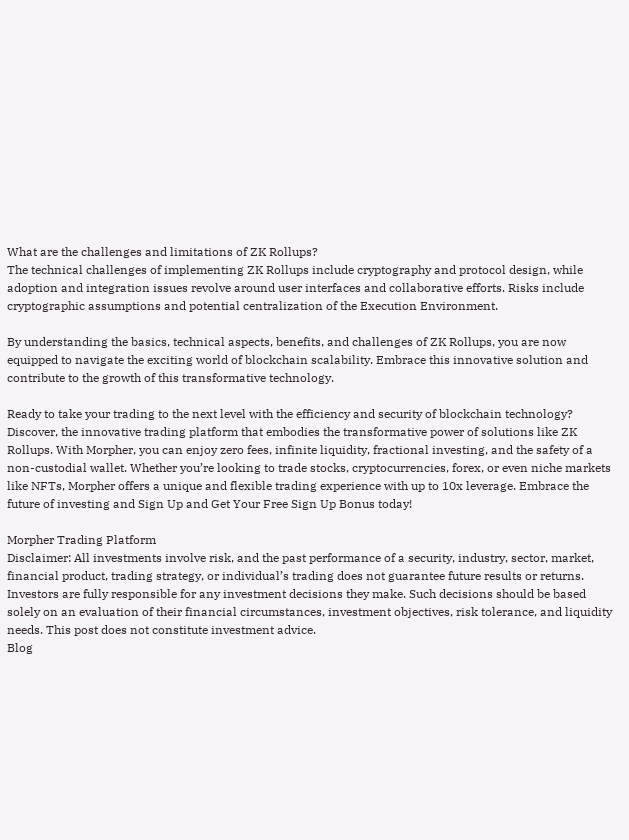What are the challenges and limitations of ZK Rollups?
The technical challenges of implementing ZK Rollups include cryptography and protocol design, while adoption and integration issues revolve around user interfaces and collaborative efforts. Risks include cryptographic assumptions and potential centralization of the Execution Environment.

By understanding the basics, technical aspects, benefits, and challenges of ZK Rollups, you are now equipped to navigate the exciting world of blockchain scalability. Embrace this innovative solution and contribute to the growth of this transformative technology.

Ready to take your trading to the next level with the efficiency and security of blockchain technology? Discover, the innovative trading platform that embodies the transformative power of solutions like ZK Rollups. With Morpher, you can enjoy zero fees, infinite liquidity, fractional investing, and the safety of a non-custodial wallet. Whether you’re looking to trade stocks, cryptocurrencies, forex, or even niche markets like NFTs, Morpher offers a unique and flexible trading experience with up to 10x leverage. Embrace the future of investing and Sign Up and Get Your Free Sign Up Bonus today!

Morpher Trading Platform
Disclaimer: All investments involve risk, and the past performance of a security, industry, sector, market, financial product, trading strategy, or individual’s trading does not guarantee future results or returns. Investors are fully responsible for any investment decisions they make. Such decisions should be based solely on an evaluation of their financial circumstances, investment objectives, risk tolerance, and liquidity needs. This post does not constitute investment advice.
Blog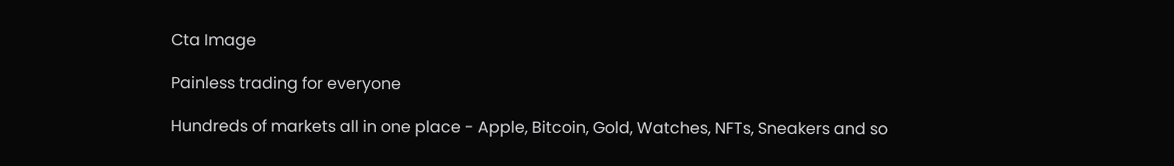Cta Image

Painless trading for everyone

Hundreds of markets all in one place - Apple, Bitcoin, Gold, Watches, NFTs, Sneakers and so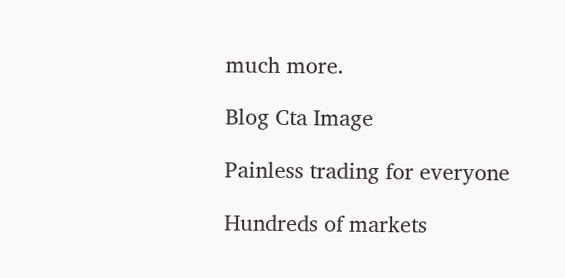much more.

Blog Cta Image

Painless trading for everyone

Hundreds of markets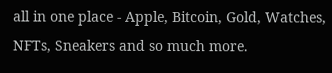all in one place - Apple, Bitcoin, Gold, Watches, NFTs, Sneakers and so much more.